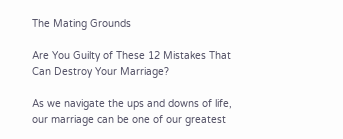The Mating Grounds

Are You Guilty of These 12 Mistakes That Can Destroy Your Marriage?

As we navigate the ups and downs of life, our marriage can be one of our greatest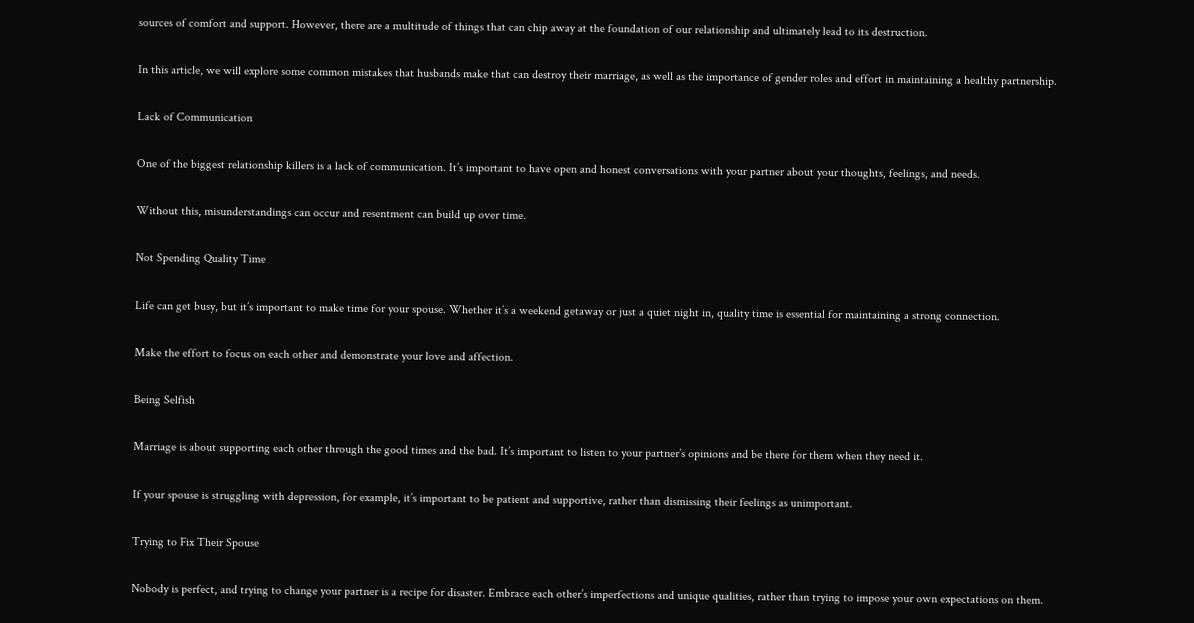sources of comfort and support. However, there are a multitude of things that can chip away at the foundation of our relationship and ultimately lead to its destruction.

In this article, we will explore some common mistakes that husbands make that can destroy their marriage, as well as the importance of gender roles and effort in maintaining a healthy partnership.

Lack of Communication

One of the biggest relationship killers is a lack of communication. It’s important to have open and honest conversations with your partner about your thoughts, feelings, and needs.

Without this, misunderstandings can occur and resentment can build up over time.

Not Spending Quality Time

Life can get busy, but it’s important to make time for your spouse. Whether it’s a weekend getaway or just a quiet night in, quality time is essential for maintaining a strong connection.

Make the effort to focus on each other and demonstrate your love and affection.

Being Selfish

Marriage is about supporting each other through the good times and the bad. It’s important to listen to your partner’s opinions and be there for them when they need it.

If your spouse is struggling with depression, for example, it’s important to be patient and supportive, rather than dismissing their feelings as unimportant.

Trying to Fix Their Spouse

Nobody is perfect, and trying to change your partner is a recipe for disaster. Embrace each other’s imperfections and unique qualities, rather than trying to impose your own expectations on them.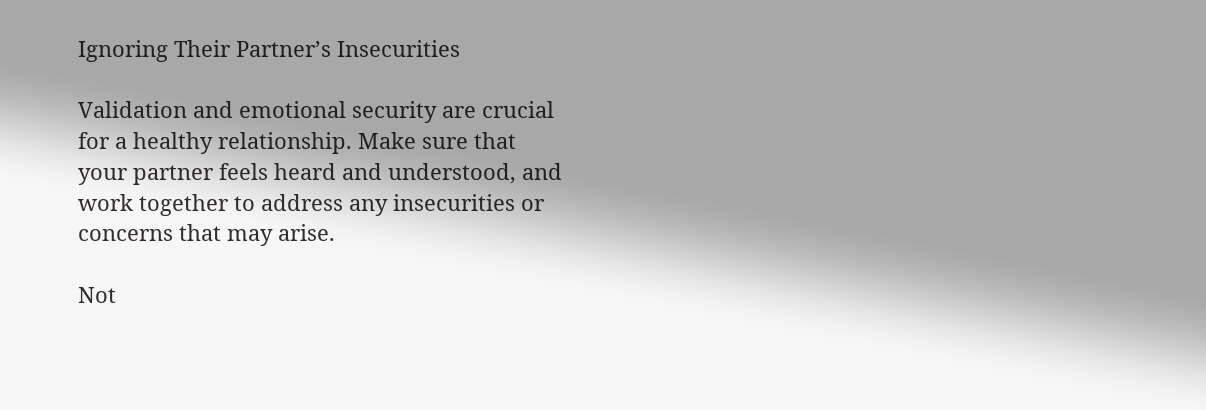Ignoring Their Partner’s Insecurities

Validation and emotional security are crucial for a healthy relationship. Make sure that your partner feels heard and understood, and work together to address any insecurities or concerns that may arise.

Not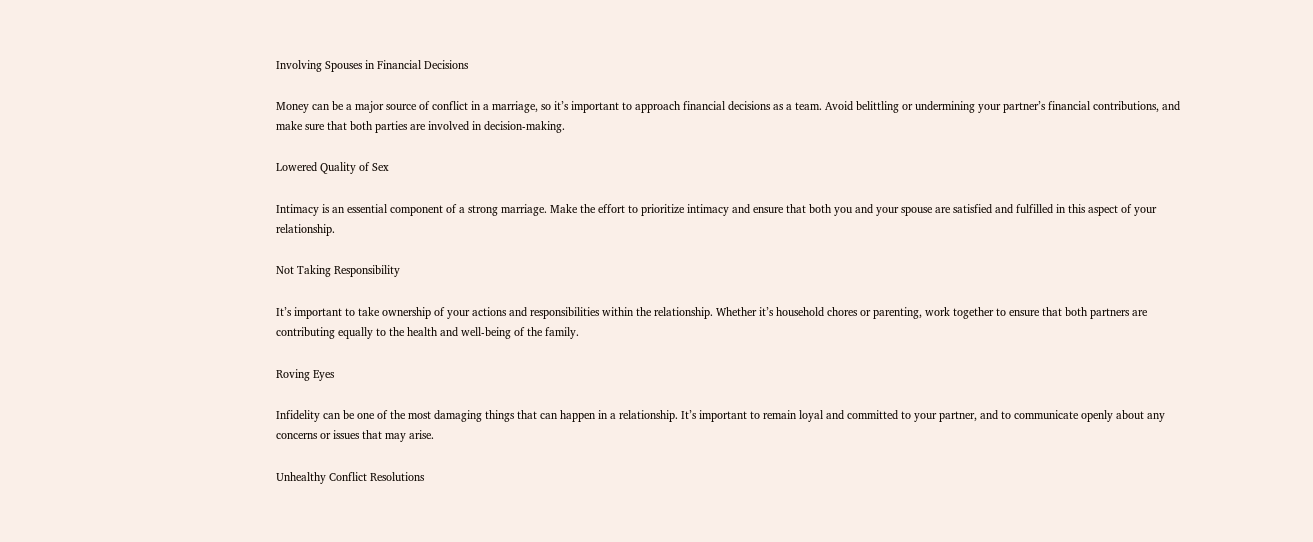Involving Spouses in Financial Decisions

Money can be a major source of conflict in a marriage, so it’s important to approach financial decisions as a team. Avoid belittling or undermining your partner’s financial contributions, and make sure that both parties are involved in decision-making.

Lowered Quality of Sex

Intimacy is an essential component of a strong marriage. Make the effort to prioritize intimacy and ensure that both you and your spouse are satisfied and fulfilled in this aspect of your relationship.

Not Taking Responsibility

It’s important to take ownership of your actions and responsibilities within the relationship. Whether it’s household chores or parenting, work together to ensure that both partners are contributing equally to the health and well-being of the family.

Roving Eyes

Infidelity can be one of the most damaging things that can happen in a relationship. It’s important to remain loyal and committed to your partner, and to communicate openly about any concerns or issues that may arise.

Unhealthy Conflict Resolutions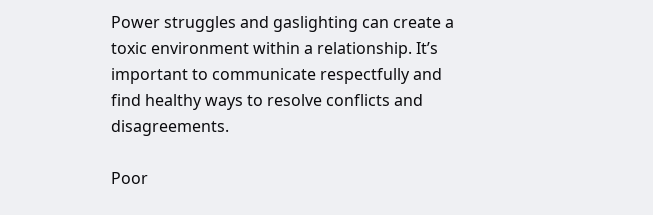Power struggles and gaslighting can create a toxic environment within a relationship. It’s important to communicate respectfully and find healthy ways to resolve conflicts and disagreements.

Poor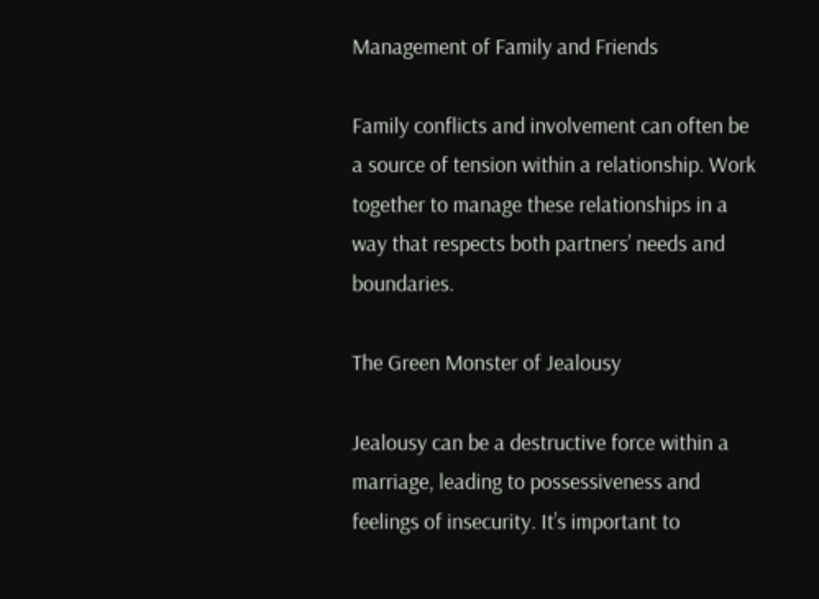Management of Family and Friends

Family conflicts and involvement can often be a source of tension within a relationship. Work together to manage these relationships in a way that respects both partners’ needs and boundaries.

The Green Monster of Jealousy

Jealousy can be a destructive force within a marriage, leading to possessiveness and feelings of insecurity. It’s important to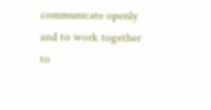communicate openly and to work together to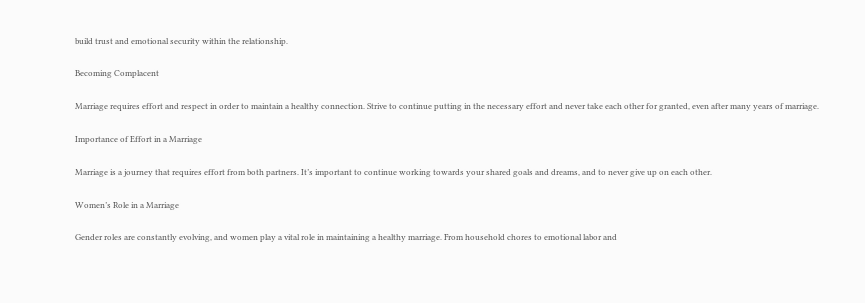build trust and emotional security within the relationship.

Becoming Complacent

Marriage requires effort and respect in order to maintain a healthy connection. Strive to continue putting in the necessary effort and never take each other for granted, even after many years of marriage.

Importance of Effort in a Marriage

Marriage is a journey that requires effort from both partners. It’s important to continue working towards your shared goals and dreams, and to never give up on each other.

Women’s Role in a Marriage

Gender roles are constantly evolving, and women play a vital role in maintaining a healthy marriage. From household chores to emotional labor and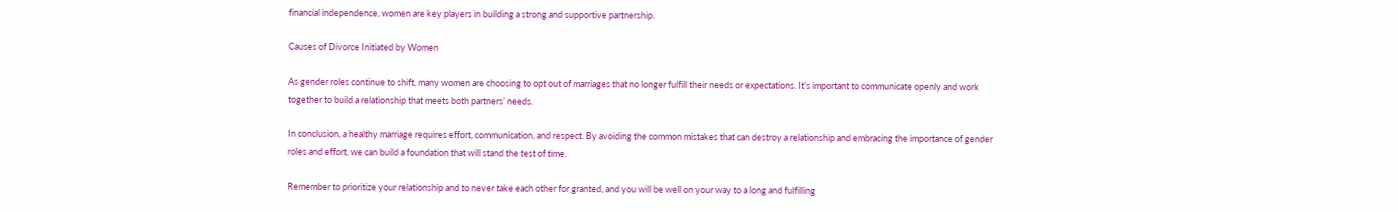financial independence, women are key players in building a strong and supportive partnership.

Causes of Divorce Initiated by Women

As gender roles continue to shift, many women are choosing to opt out of marriages that no longer fulfill their needs or expectations. It’s important to communicate openly and work together to build a relationship that meets both partners’ needs.

In conclusion, a healthy marriage requires effort, communication, and respect. By avoiding the common mistakes that can destroy a relationship and embracing the importance of gender roles and effort, we can build a foundation that will stand the test of time.

Remember to prioritize your relationship and to never take each other for granted, and you will be well on your way to a long and fulfilling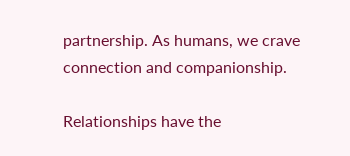partnership. As humans, we crave connection and companionship.

Relationships have the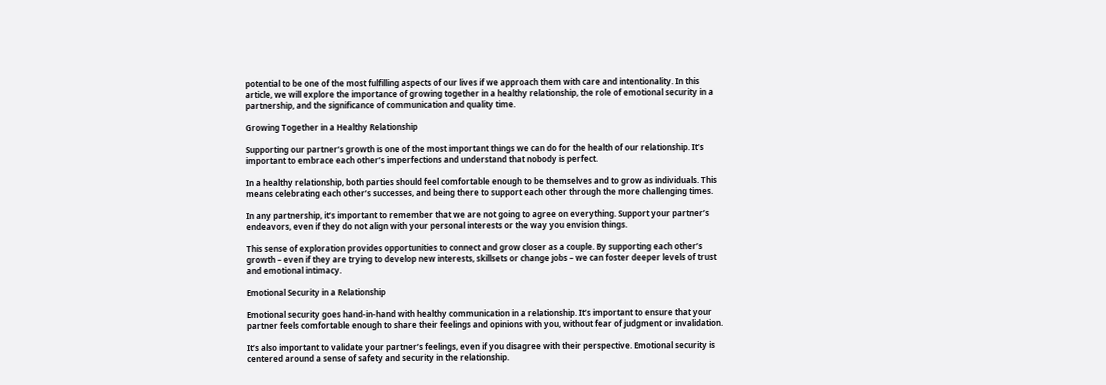potential to be one of the most fulfilling aspects of our lives if we approach them with care and intentionality. In this article, we will explore the importance of growing together in a healthy relationship, the role of emotional security in a partnership, and the significance of communication and quality time.

Growing Together in a Healthy Relationship

Supporting our partner’s growth is one of the most important things we can do for the health of our relationship. It’s important to embrace each other’s imperfections and understand that nobody is perfect.

In a healthy relationship, both parties should feel comfortable enough to be themselves and to grow as individuals. This means celebrating each other’s successes, and being there to support each other through the more challenging times.

In any partnership, it’s important to remember that we are not going to agree on everything. Support your partner’s endeavors, even if they do not align with your personal interests or the way you envision things.

This sense of exploration provides opportunities to connect and grow closer as a couple. By supporting each other’s growth – even if they are trying to develop new interests, skillsets or change jobs – we can foster deeper levels of trust and emotional intimacy.

Emotional Security in a Relationship

Emotional security goes hand-in-hand with healthy communication in a relationship. It’s important to ensure that your partner feels comfortable enough to share their feelings and opinions with you, without fear of judgment or invalidation.

It’s also important to validate your partner’s feelings, even if you disagree with their perspective. Emotional security is centered around a sense of safety and security in the relationship.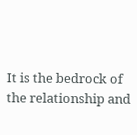It is the bedrock of the relationship and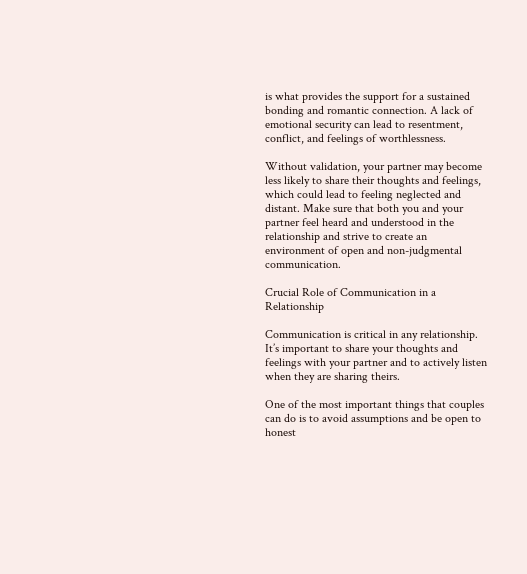is what provides the support for a sustained bonding and romantic connection. A lack of emotional security can lead to resentment, conflict, and feelings of worthlessness.

Without validation, your partner may become less likely to share their thoughts and feelings, which could lead to feeling neglected and distant. Make sure that both you and your partner feel heard and understood in the relationship and strive to create an environment of open and non-judgmental communication.

Crucial Role of Communication in a Relationship

Communication is critical in any relationship. It’s important to share your thoughts and feelings with your partner and to actively listen when they are sharing theirs.

One of the most important things that couples can do is to avoid assumptions and be open to honest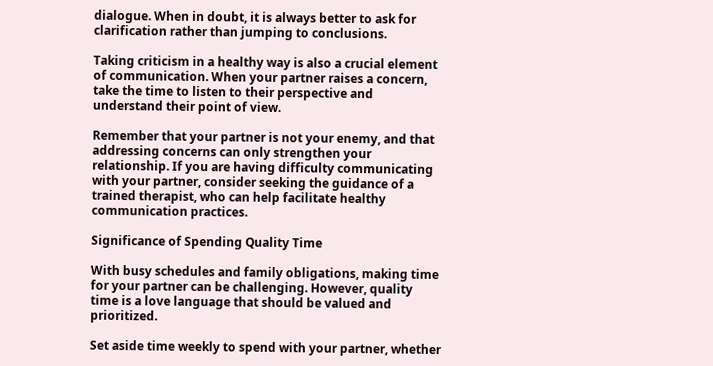dialogue. When in doubt, it is always better to ask for clarification rather than jumping to conclusions.

Taking criticism in a healthy way is also a crucial element of communication. When your partner raises a concern, take the time to listen to their perspective and understand their point of view.

Remember that your partner is not your enemy, and that addressing concerns can only strengthen your relationship. If you are having difficulty communicating with your partner, consider seeking the guidance of a trained therapist, who can help facilitate healthy communication practices.

Significance of Spending Quality Time

With busy schedules and family obligations, making time for your partner can be challenging. However, quality time is a love language that should be valued and prioritized.

Set aside time weekly to spend with your partner, whether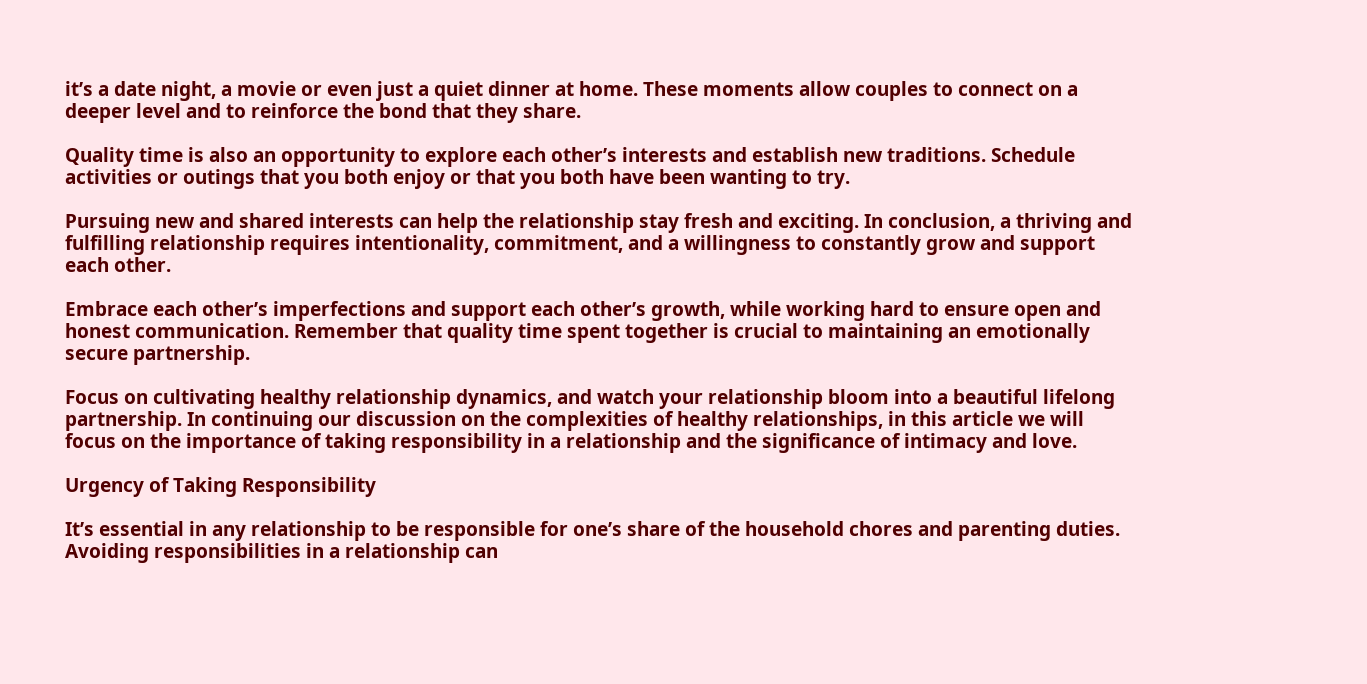it’s a date night, a movie or even just a quiet dinner at home. These moments allow couples to connect on a deeper level and to reinforce the bond that they share.

Quality time is also an opportunity to explore each other’s interests and establish new traditions. Schedule activities or outings that you both enjoy or that you both have been wanting to try.

Pursuing new and shared interests can help the relationship stay fresh and exciting. In conclusion, a thriving and fulfilling relationship requires intentionality, commitment, and a willingness to constantly grow and support each other.

Embrace each other’s imperfections and support each other’s growth, while working hard to ensure open and honest communication. Remember that quality time spent together is crucial to maintaining an emotionally secure partnership.

Focus on cultivating healthy relationship dynamics, and watch your relationship bloom into a beautiful lifelong partnership. In continuing our discussion on the complexities of healthy relationships, in this article we will focus on the importance of taking responsibility in a relationship and the significance of intimacy and love.

Urgency of Taking Responsibility

It’s essential in any relationship to be responsible for one’s share of the household chores and parenting duties. Avoiding responsibilities in a relationship can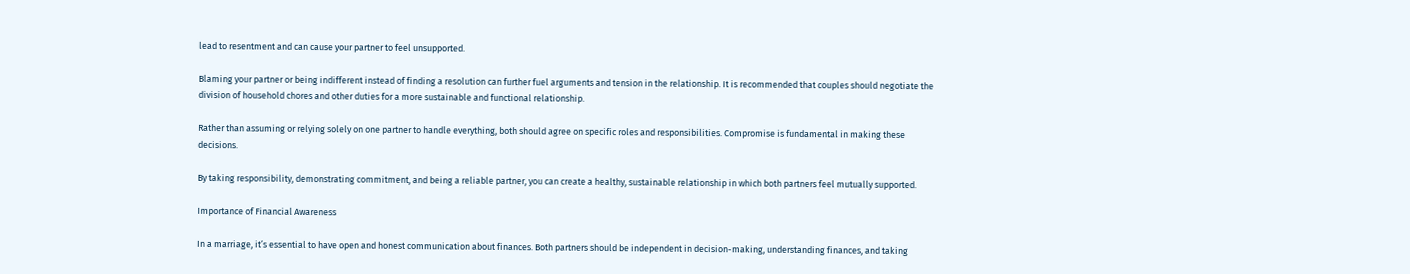lead to resentment and can cause your partner to feel unsupported.

Blaming your partner or being indifferent instead of finding a resolution can further fuel arguments and tension in the relationship. It is recommended that couples should negotiate the division of household chores and other duties for a more sustainable and functional relationship.

Rather than assuming or relying solely on one partner to handle everything, both should agree on specific roles and responsibilities. Compromise is fundamental in making these decisions.

By taking responsibility, demonstrating commitment, and being a reliable partner, you can create a healthy, sustainable relationship in which both partners feel mutually supported.

Importance of Financial Awareness

In a marriage, it’s essential to have open and honest communication about finances. Both partners should be independent in decision-making, understanding finances, and taking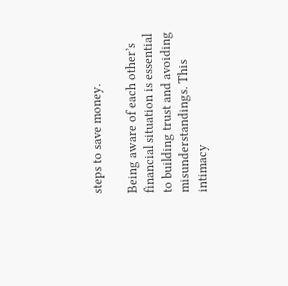steps to save money.

Being aware of each other’s financial situation is essential to building trust and avoiding misunderstandings. This intimacy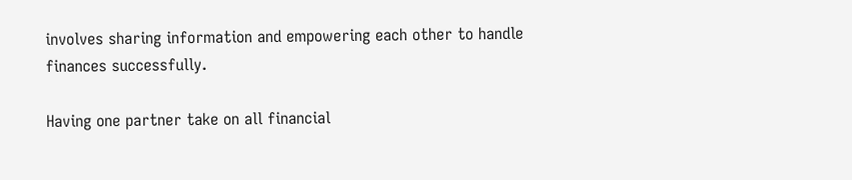involves sharing information and empowering each other to handle finances successfully.

Having one partner take on all financial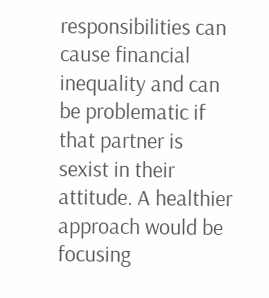responsibilities can cause financial inequality and can be problematic if that partner is sexist in their attitude. A healthier approach would be focusing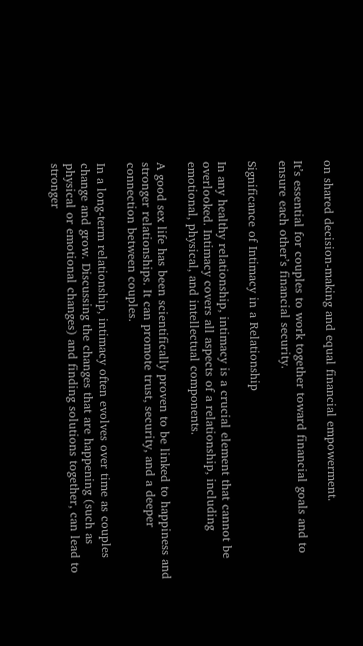on shared decision-making and equal financial empowerment.

It’s essential for couples to work together toward financial goals and to ensure each other’s financial security.

Significance of Intimacy in a Relationship

In any healthy relationship, intimacy is a crucial element that cannot be overlooked. Intimacy covers all aspects of a relationship, including emotional, physical, and intellectual components.

A good sex life has been scientifically proven to be linked to happiness and stronger relationships. It can promote trust, security, and a deeper connection between couples.

In a long-term relationship, intimacy often evolves over time as couples change and grow. Discussing the changes that are happening (such as physical or emotional changes) and finding solutions together, can lead to stronger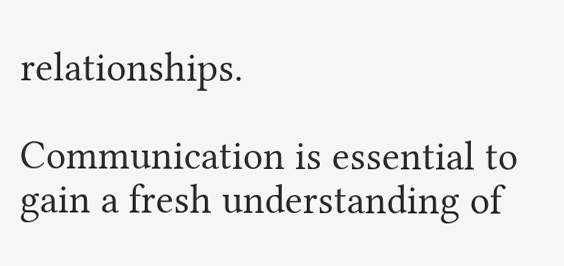relationships.

Communication is essential to gain a fresh understanding of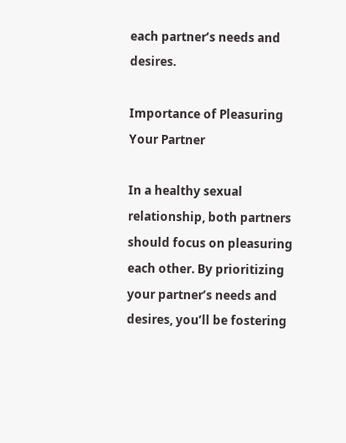each partner’s needs and desires.

Importance of Pleasuring Your Partner

In a healthy sexual relationship, both partners should focus on pleasuring each other. By prioritizing your partner’s needs and desires, you’ll be fostering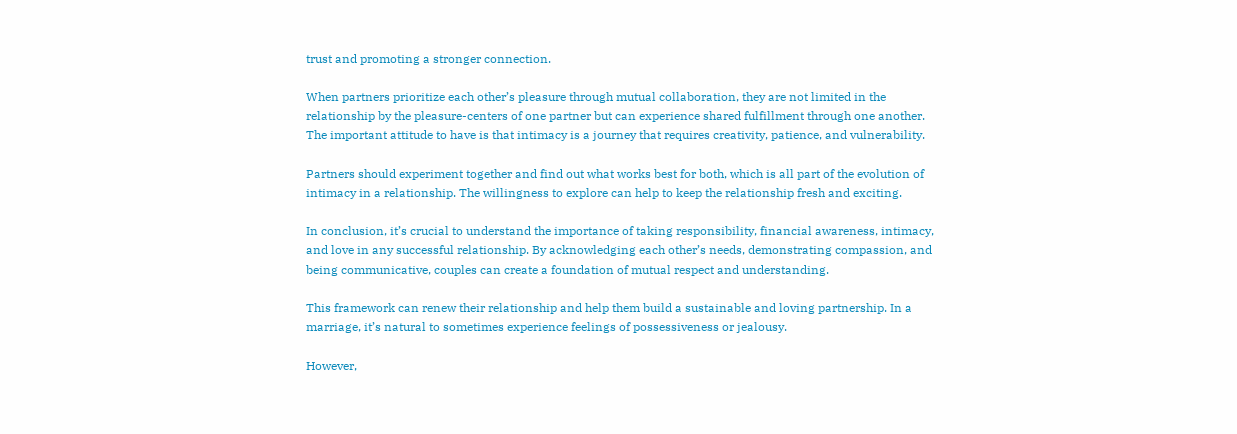trust and promoting a stronger connection.

When partners prioritize each other’s pleasure through mutual collaboration, they are not limited in the relationship by the pleasure-centers of one partner but can experience shared fulfillment through one another. The important attitude to have is that intimacy is a journey that requires creativity, patience, and vulnerability.

Partners should experiment together and find out what works best for both, which is all part of the evolution of intimacy in a relationship. The willingness to explore can help to keep the relationship fresh and exciting.

In conclusion, it’s crucial to understand the importance of taking responsibility, financial awareness, intimacy, and love in any successful relationship. By acknowledging each other’s needs, demonstrating compassion, and being communicative, couples can create a foundation of mutual respect and understanding.

This framework can renew their relationship and help them build a sustainable and loving partnership. In a marriage, it’s natural to sometimes experience feelings of possessiveness or jealousy.

However,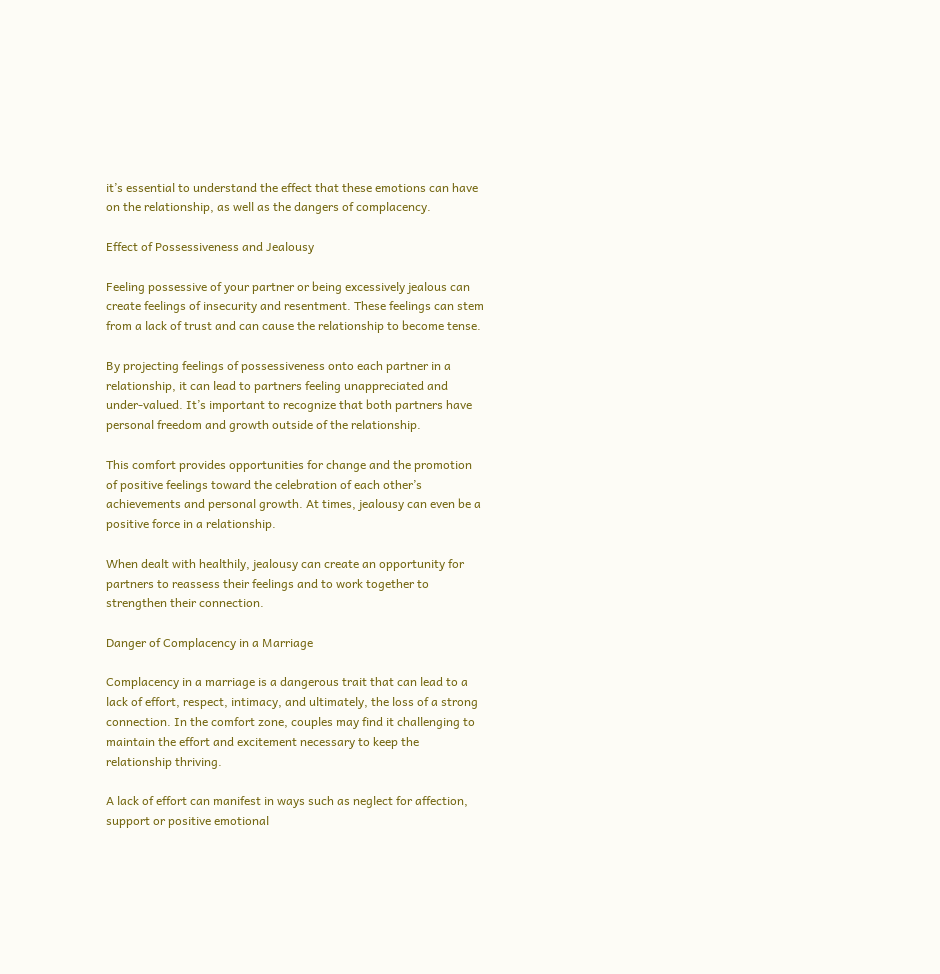it’s essential to understand the effect that these emotions can have on the relationship, as well as the dangers of complacency.

Effect of Possessiveness and Jealousy

Feeling possessive of your partner or being excessively jealous can create feelings of insecurity and resentment. These feelings can stem from a lack of trust and can cause the relationship to become tense.

By projecting feelings of possessiveness onto each partner in a relationship, it can lead to partners feeling unappreciated and under-valued. It’s important to recognize that both partners have personal freedom and growth outside of the relationship.

This comfort provides opportunities for change and the promotion of positive feelings toward the celebration of each other’s achievements and personal growth. At times, jealousy can even be a positive force in a relationship.

When dealt with healthily, jealousy can create an opportunity for partners to reassess their feelings and to work together to strengthen their connection.

Danger of Complacency in a Marriage

Complacency in a marriage is a dangerous trait that can lead to a lack of effort, respect, intimacy, and ultimately, the loss of a strong connection. In the comfort zone, couples may find it challenging to maintain the effort and excitement necessary to keep the relationship thriving.

A lack of effort can manifest in ways such as neglect for affection, support or positive emotional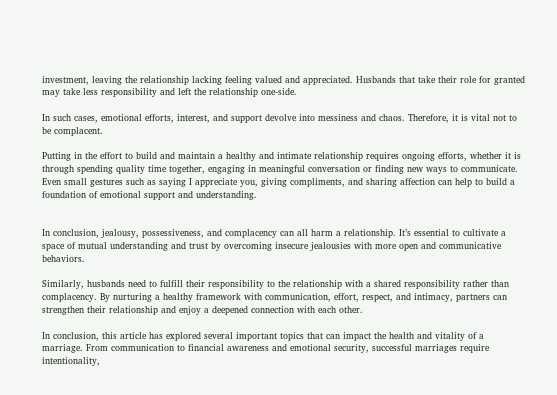investment, leaving the relationship lacking feeling valued and appreciated. Husbands that take their role for granted may take less responsibility and left the relationship one-side.

In such cases, emotional efforts, interest, and support devolve into messiness and chaos. Therefore, it is vital not to be complacent.

Putting in the effort to build and maintain a healthy and intimate relationship requires ongoing efforts, whether it is through spending quality time together, engaging in meaningful conversation or finding new ways to communicate. Even small gestures such as saying I appreciate you, giving compliments, and sharing affection can help to build a foundation of emotional support and understanding.


In conclusion, jealousy, possessiveness, and complacency can all harm a relationship. It’s essential to cultivate a space of mutual understanding and trust by overcoming insecure jealousies with more open and communicative behaviors.

Similarly, husbands need to fulfill their responsibility to the relationship with a shared responsibility rather than complacency. By nurturing a healthy framework with communication, effort, respect, and intimacy, partners can strengthen their relationship and enjoy a deepened connection with each other.

In conclusion, this article has explored several important topics that can impact the health and vitality of a marriage. From communication to financial awareness and emotional security, successful marriages require intentionality,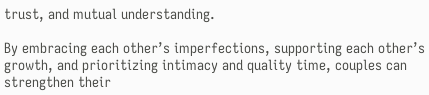trust, and mutual understanding.

By embracing each other’s imperfections, supporting each other’s growth, and prioritizing intimacy and quality time, couples can strengthen their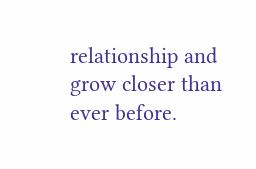relationship and grow closer than ever before.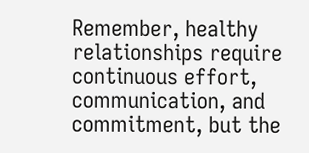Remember, healthy relationships require continuous effort, communication, and commitment, but the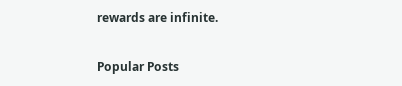rewards are infinite.

Popular Posts